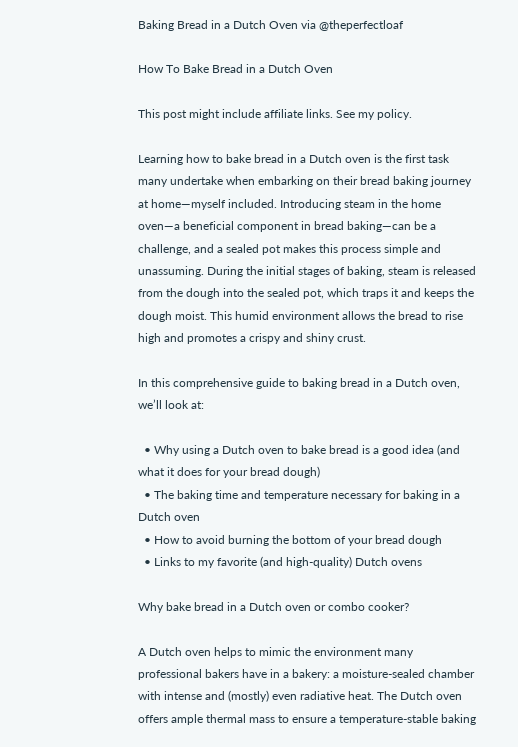Baking Bread in a Dutch Oven via @theperfectloaf

How To Bake Bread in a Dutch Oven

This post might include affiliate links. See my policy.

Learning how to bake bread in a Dutch oven is the first task many undertake when embarking on their bread baking journey at home—myself included. Introducing steam in the home oven—a beneficial component in bread baking—can be a challenge, and a sealed pot makes this process simple and unassuming. During the initial stages of baking, steam is released from the dough into the sealed pot, which traps it and keeps the dough moist. This humid environment allows the bread to rise high and promotes a crispy and shiny crust.

In this comprehensive guide to baking bread in a Dutch oven, we’ll look at:

  • Why using a Dutch oven to bake bread is a good idea (and what it does for your bread dough)
  • The baking time and temperature necessary for baking in a Dutch oven
  • How to avoid burning the bottom of your bread dough
  • Links to my favorite (and high-quality) Dutch ovens

Why bake bread in a Dutch oven or combo cooker?

A Dutch oven helps to mimic the environment many professional bakers have in a bakery: a moisture-sealed chamber with intense and (mostly) even radiative heat. The Dutch oven offers ample thermal mass to ensure a temperature-stable baking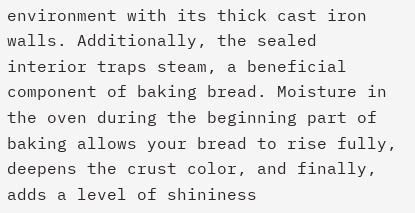environment with its thick cast iron walls. Additionally, the sealed interior traps steam, a beneficial component of baking bread. Moisture in the oven during the beginning part of baking allows your bread to rise fully, deepens the crust color, and finally, adds a level of shininess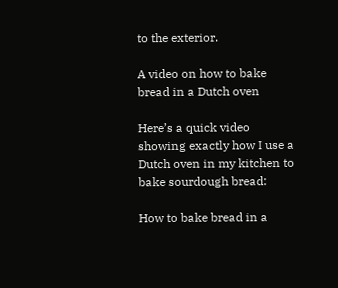to the exterior.

A video on how to bake bread in a Dutch oven

Here’s a quick video showing exactly how I use a Dutch oven in my kitchen to bake sourdough bread:

How to bake bread in a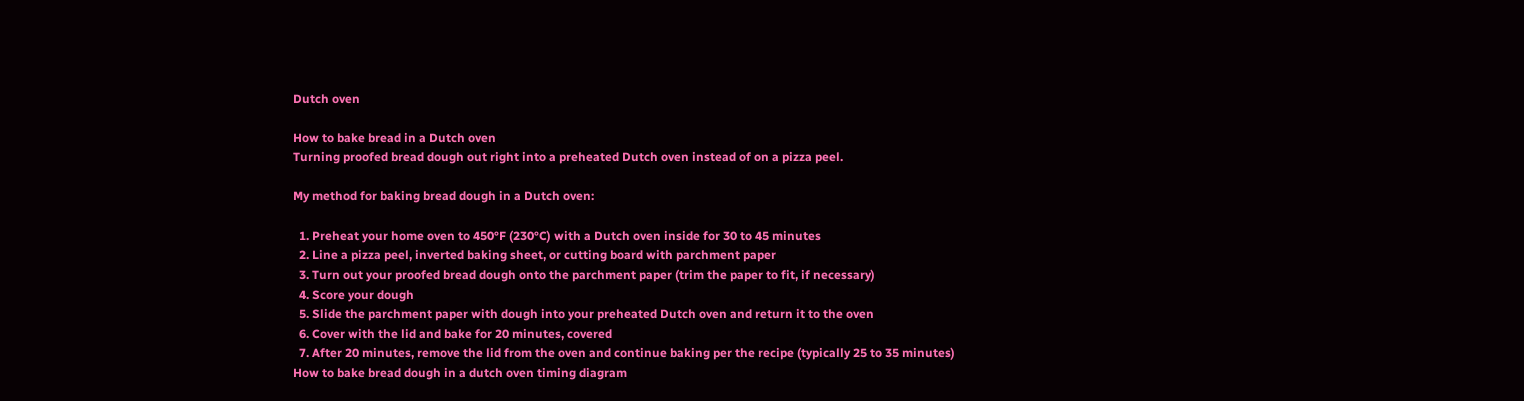Dutch oven

How to bake bread in a Dutch oven
Turning proofed bread dough out right into a preheated Dutch oven instead of on a pizza peel.

My method for baking bread dough in a Dutch oven:

  1. Preheat your home oven to 450°F (230°C) with a Dutch oven inside for 30 to 45 minutes
  2. Line a pizza peel, inverted baking sheet, or cutting board with parchment paper
  3. Turn out your proofed bread dough onto the parchment paper (trim the paper to fit, if necessary)
  4. Score your dough
  5. Slide the parchment paper with dough into your preheated Dutch oven and return it to the oven
  6. Cover with the lid and bake for 20 minutes, covered
  7. After 20 minutes, remove the lid from the oven and continue baking per the recipe (typically 25 to 35 minutes)
How to bake bread dough in a dutch oven timing diagram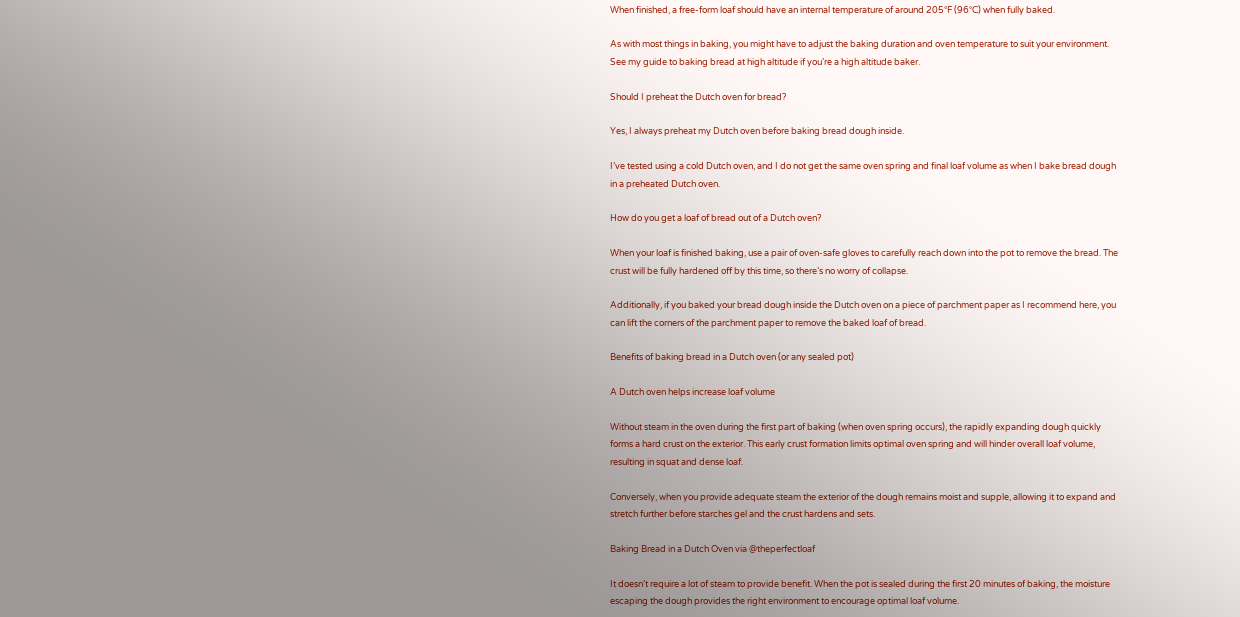When finished, a free-form loaf should have an internal temperature of around 205°F (96°C) when fully baked.

As with most things in baking, you might have to adjust the baking duration and oven temperature to suit your environment. See my guide to baking bread at high altitude if you’re a high altitude baker.

Should I preheat the Dutch oven for bread?

Yes, I always preheat my Dutch oven before baking bread dough inside.

I’ve tested using a cold Dutch oven, and I do not get the same oven spring and final loaf volume as when I bake bread dough in a preheated Dutch oven.

How do you get a loaf of bread out of a Dutch oven?

When your loaf is finished baking, use a pair of oven-safe gloves to carefully reach down into the pot to remove the bread. The crust will be fully hardened off by this time, so there’s no worry of collapse.

Additionally, if you baked your bread dough inside the Dutch oven on a piece of parchment paper as I recommend here, you can lift the corners of the parchment paper to remove the baked loaf of bread.

Benefits of baking bread in a Dutch oven (or any sealed pot)

A Dutch oven helps increase loaf volume

Without steam in the oven during the first part of baking (when oven spring occurs), the rapidly expanding dough quickly forms a hard crust on the exterior. This early crust formation limits optimal oven spring and will hinder overall loaf volume, resulting in squat and dense loaf.

Conversely, when you provide adequate steam the exterior of the dough remains moist and supple, allowing it to expand and stretch further before starches gel and the crust hardens and sets.

Baking Bread in a Dutch Oven via @theperfectloaf

It doesn’t require a lot of steam to provide benefit. When the pot is sealed during the first 20 minutes of baking, the moisture escaping the dough provides the right environment to encourage optimal loaf volume.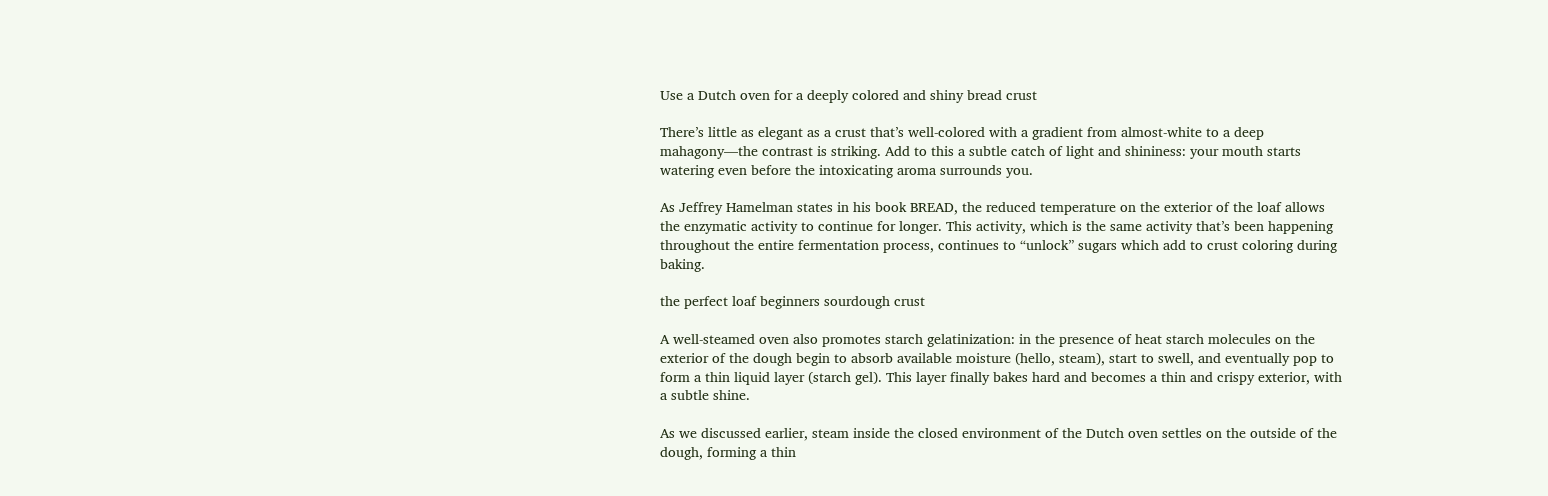Use a Dutch oven for a deeply colored and shiny bread crust

There’s little as elegant as a crust that’s well-colored with a gradient from almost-white to a deep mahagony—the contrast is striking. Add to this a subtle catch of light and shininess: your mouth starts watering even before the intoxicating aroma surrounds you.

As Jeffrey Hamelman states in his book BREAD, the reduced temperature on the exterior of the loaf allows the enzymatic activity to continue for longer. This activity, which is the same activity that’s been happening throughout the entire fermentation process, continues to “unlock” sugars which add to crust coloring during baking.

the perfect loaf beginners sourdough crust

A well-steamed oven also promotes starch gelatinization: in the presence of heat starch molecules on the exterior of the dough begin to absorb available moisture (hello, steam), start to swell, and eventually pop to form a thin liquid layer (starch gel). This layer finally bakes hard and becomes a thin and crispy exterior, with a subtle shine.

As we discussed earlier, steam inside the closed environment of the Dutch oven settles on the outside of the dough, forming a thin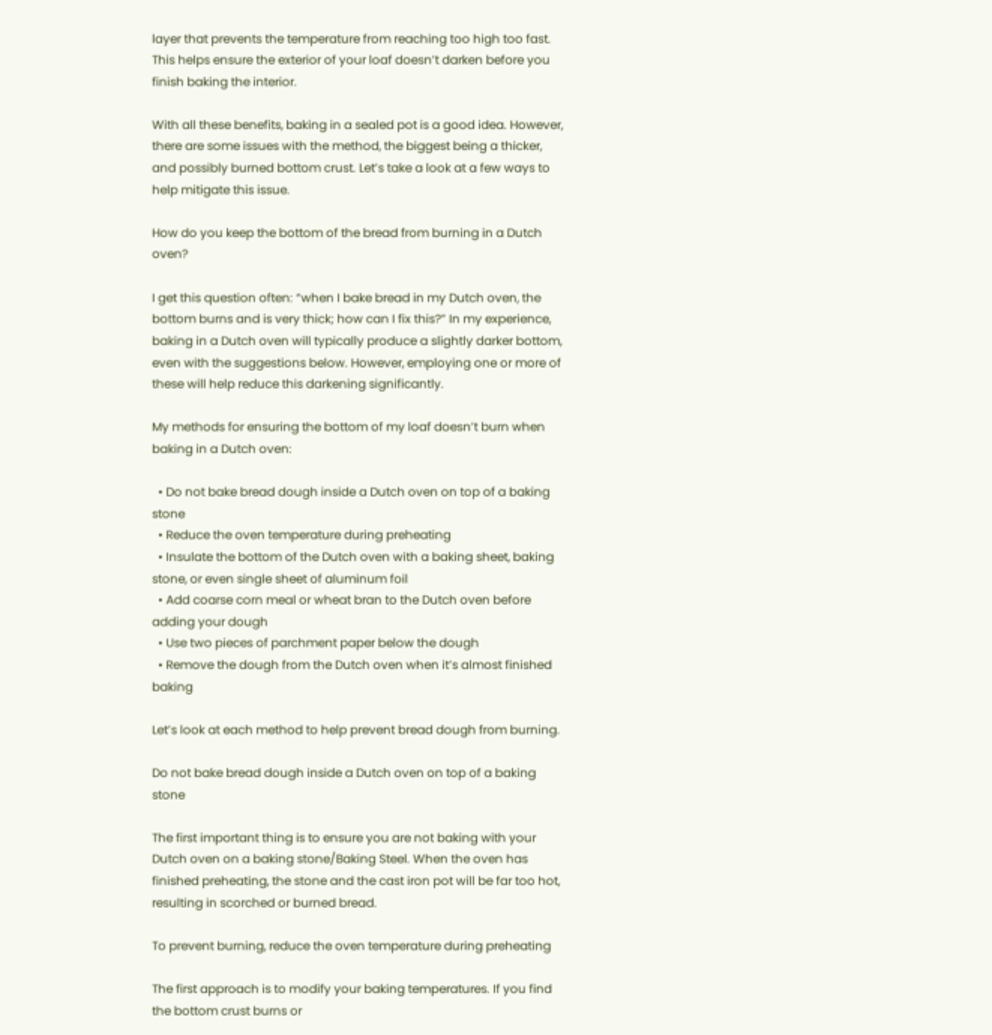layer that prevents the temperature from reaching too high too fast. This helps ensure the exterior of your loaf doesn’t darken before you finish baking the interior.

With all these benefits, baking in a sealed pot is a good idea. However, there are some issues with the method, the biggest being a thicker, and possibly burned bottom crust. Let’s take a look at a few ways to help mitigate this issue.

How do you keep the bottom of the bread from burning in a Dutch oven?

I get this question often: “when I bake bread in my Dutch oven, the bottom burns and is very thick; how can I fix this?” In my experience, baking in a Dutch oven will typically produce a slightly darker bottom, even with the suggestions below. However, employing one or more of these will help reduce this darkening significantly.

My methods for ensuring the bottom of my loaf doesn’t burn when baking in a Dutch oven:

  • Do not bake bread dough inside a Dutch oven on top of a baking stone
  • Reduce the oven temperature during preheating
  • Insulate the bottom of the Dutch oven with a baking sheet, baking stone, or even single sheet of aluminum foil
  • Add coarse corn meal or wheat bran to the Dutch oven before adding your dough
  • Use two pieces of parchment paper below the dough
  • Remove the dough from the Dutch oven when it’s almost finished baking

Let’s look at each method to help prevent bread dough from burning.

Do not bake bread dough inside a Dutch oven on top of a baking stone

The first important thing is to ensure you are not baking with your Dutch oven on a baking stone/Baking Steel. When the oven has finished preheating, the stone and the cast iron pot will be far too hot, resulting in scorched or burned bread.

To prevent burning, reduce the oven temperature during preheating

The first approach is to modify your baking temperatures. If you find the bottom crust burns or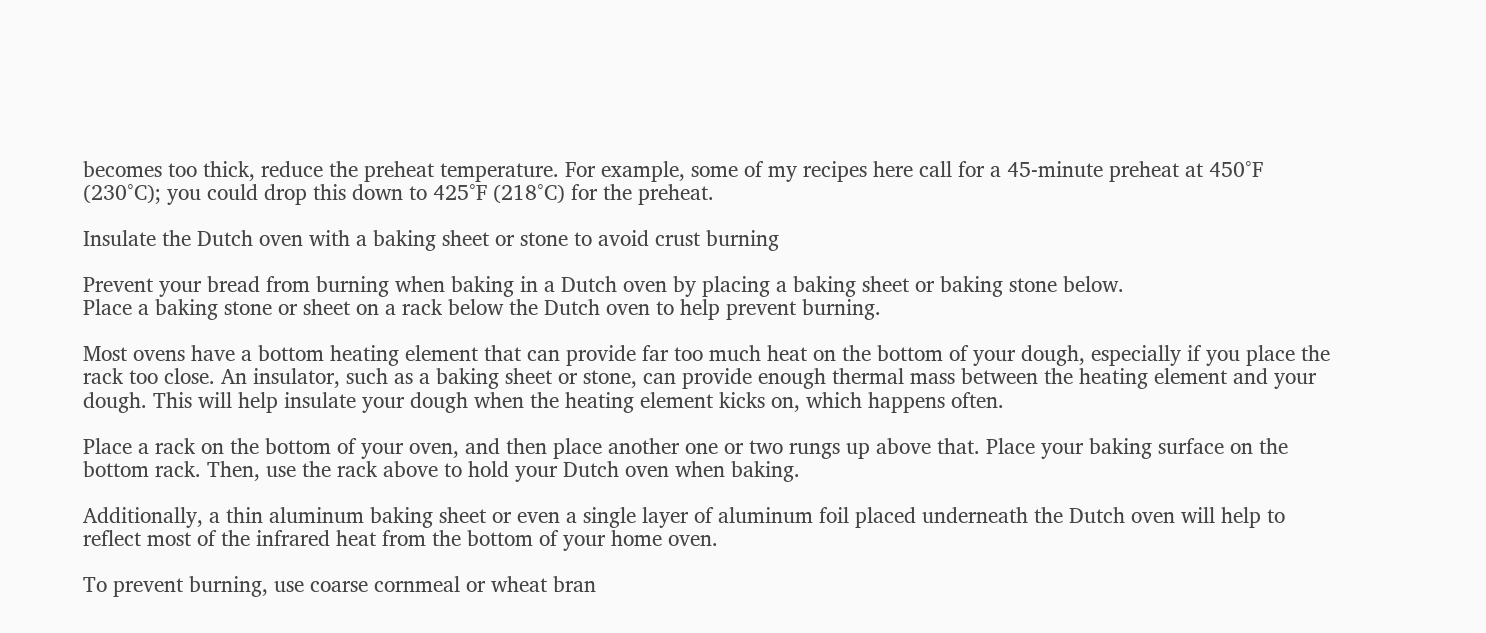becomes too thick, reduce the preheat temperature. For example, some of my recipes here call for a 45-minute preheat at 450°F (230°C); you could drop this down to 425°F (218°C) for the preheat.

Insulate the Dutch oven with a baking sheet or stone to avoid crust burning

Prevent your bread from burning when baking in a Dutch oven by placing a baking sheet or baking stone below.
Place a baking stone or sheet on a rack below the Dutch oven to help prevent burning.

Most ovens have a bottom heating element that can provide far too much heat on the bottom of your dough, especially if you place the rack too close. An insulator, such as a baking sheet or stone, can provide enough thermal mass between the heating element and your dough. This will help insulate your dough when the heating element kicks on, which happens often.

Place a rack on the bottom of your oven, and then place another one or two rungs up above that. Place your baking surface on the bottom rack. Then, use the rack above to hold your Dutch oven when baking.

Additionally, a thin aluminum baking sheet or even a single layer of aluminum foil placed underneath the Dutch oven will help to reflect most of the infrared heat from the bottom of your home oven.

To prevent burning, use coarse cornmeal or wheat bran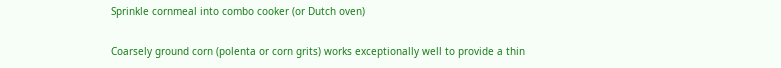Sprinkle cornmeal into combo cooker (or Dutch oven)

Coarsely ground corn (polenta or corn grits) works exceptionally well to provide a thin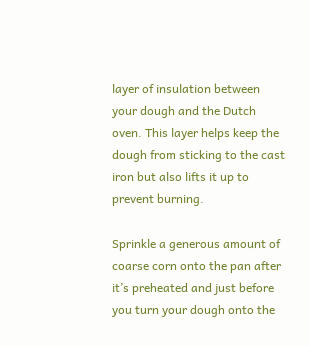layer of insulation between your dough and the Dutch oven. This layer helps keep the dough from sticking to the cast iron but also lifts it up to prevent burning.

Sprinkle a generous amount of coarse corn onto the pan after it’s preheated and just before you turn your dough onto the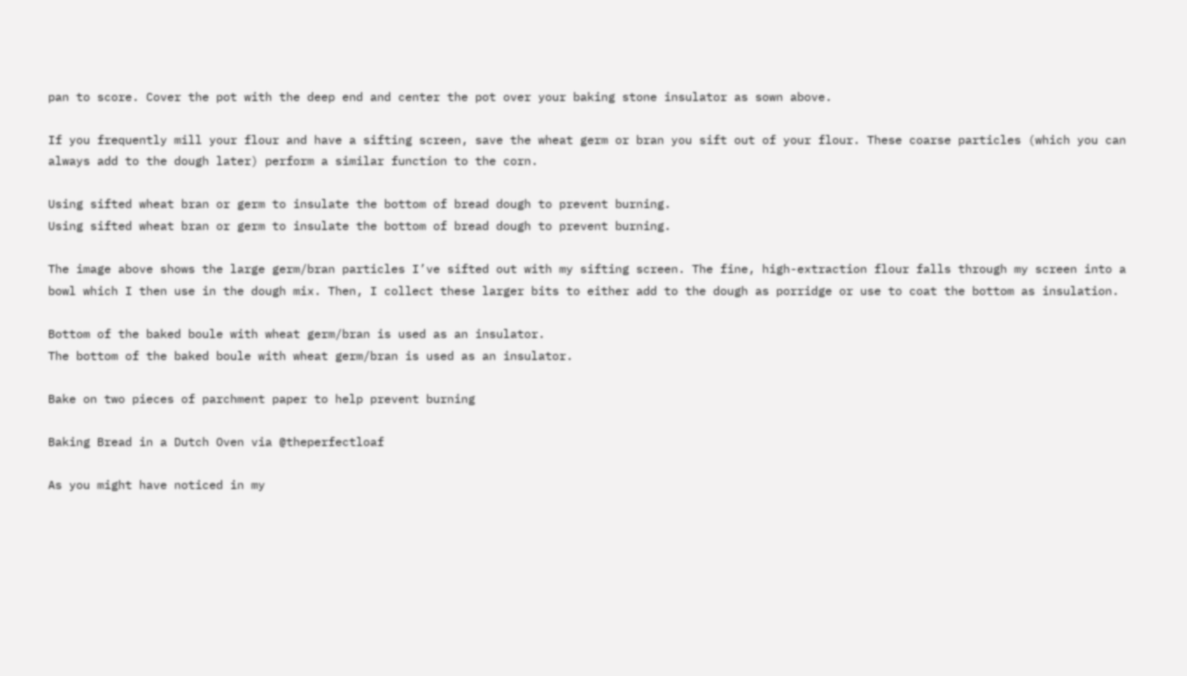pan to score. Cover the pot with the deep end and center the pot over your baking stone insulator as sown above.

If you frequently mill your flour and have a sifting screen, save the wheat germ or bran you sift out of your flour. These coarse particles (which you can always add to the dough later) perform a similar function to the corn.

Using sifted wheat bran or germ to insulate the bottom of bread dough to prevent burning.
Using sifted wheat bran or germ to insulate the bottom of bread dough to prevent burning.

The image above shows the large germ/bran particles I’ve sifted out with my sifting screen. The fine, high-extraction flour falls through my screen into a bowl which I then use in the dough mix. Then, I collect these larger bits to either add to the dough as porridge or use to coat the bottom as insulation.

Bottom of the baked boule with wheat germ/bran is used as an insulator.
The bottom of the baked boule with wheat germ/bran is used as an insulator.

Bake on two pieces of parchment paper to help prevent burning

Baking Bread in a Dutch Oven via @theperfectloaf

As you might have noticed in my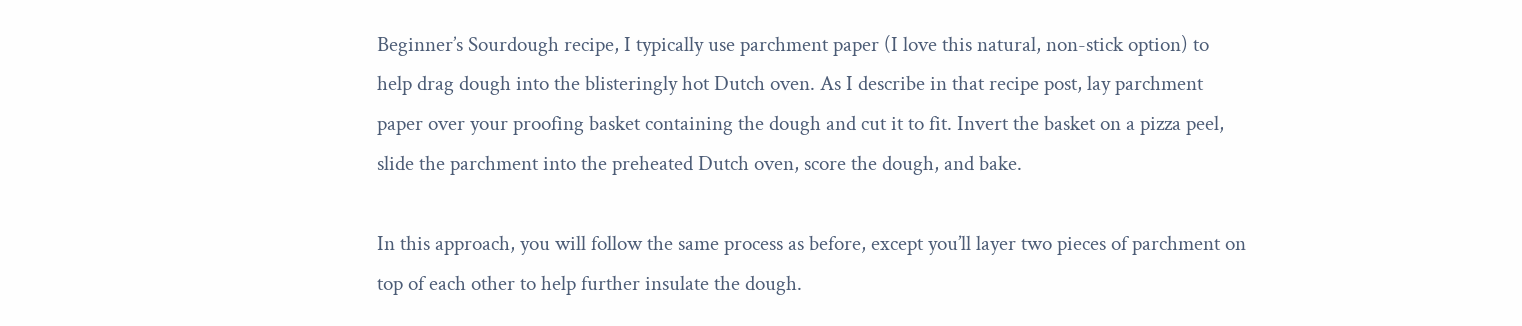Beginner’s Sourdough recipe, I typically use parchment paper (I love this natural, non-stick option) to help drag dough into the blisteringly hot Dutch oven. As I describe in that recipe post, lay parchment paper over your proofing basket containing the dough and cut it to fit. Invert the basket on a pizza peel, slide the parchment into the preheated Dutch oven, score the dough, and bake.

In this approach, you will follow the same process as before, except you’ll layer two pieces of parchment on top of each other to help further insulate the dough.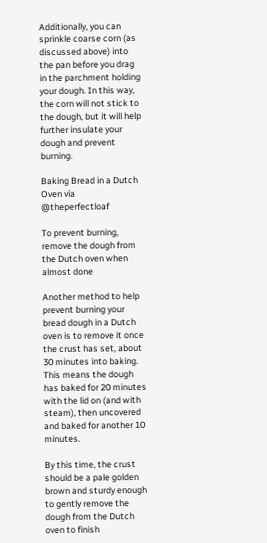Additionally, you can sprinkle coarse corn (as discussed above) into the pan before you drag in the parchment holding your dough. In this way, the corn will not stick to the dough, but it will help further insulate your dough and prevent burning.

Baking Bread in a Dutch Oven via @theperfectloaf

To prevent burning, remove the dough from the Dutch oven when almost done

Another method to help prevent burning your bread dough in a Dutch oven is to remove it once the crust has set, about 30 minutes into baking. This means the dough has baked for 20 minutes with the lid on (and with steam), then uncovered and baked for another 10 minutes.

By this time, the crust should be a pale golden brown and sturdy enough to gently remove the dough from the Dutch oven to finish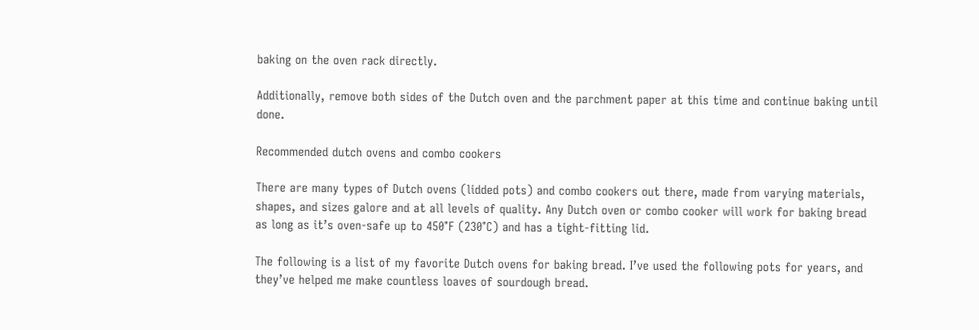baking on the oven rack directly.

Additionally, remove both sides of the Dutch oven and the parchment paper at this time and continue baking until done.

Recommended dutch ovens and combo cookers

There are many types of Dutch ovens (lidded pots) and combo cookers out there, made from varying materials, shapes, and sizes galore and at all levels of quality. Any Dutch oven or combo cooker will work for baking bread as long as it’s oven-safe up to 450°F (230°C) and has a tight-fitting lid.

The following is a list of my favorite Dutch ovens for baking bread. I’ve used the following pots for years, and they’ve helped me make countless loaves of sourdough bread.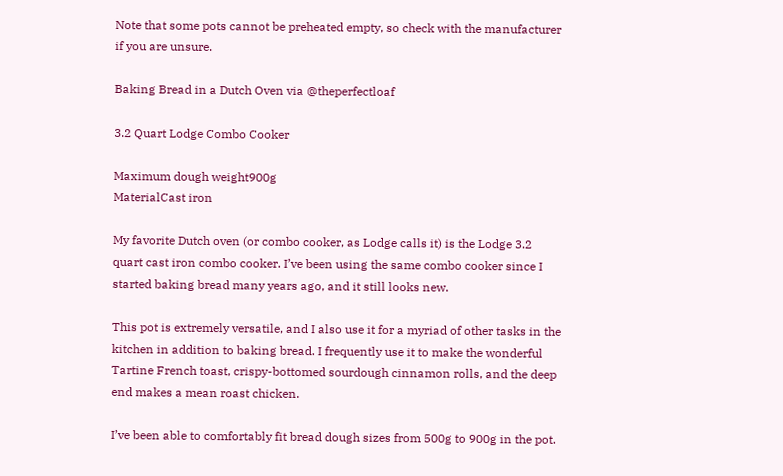Note that some pots cannot be preheated empty, so check with the manufacturer if you are unsure.

Baking Bread in a Dutch Oven via @theperfectloaf

3.2 Quart Lodge Combo Cooker

Maximum dough weight900g
MaterialCast iron

My favorite Dutch oven (or combo cooker, as Lodge calls it) is the Lodge 3.2 quart cast iron combo cooker. I’ve been using the same combo cooker since I started baking bread many years ago, and it still looks new.

This pot is extremely versatile, and I also use it for a myriad of other tasks in the kitchen in addition to baking bread. I frequently use it to make the wonderful Tartine French toast, crispy-bottomed sourdough cinnamon rolls, and the deep end makes a mean roast chicken.

I’ve been able to comfortably fit bread dough sizes from 500g to 900g in the pot.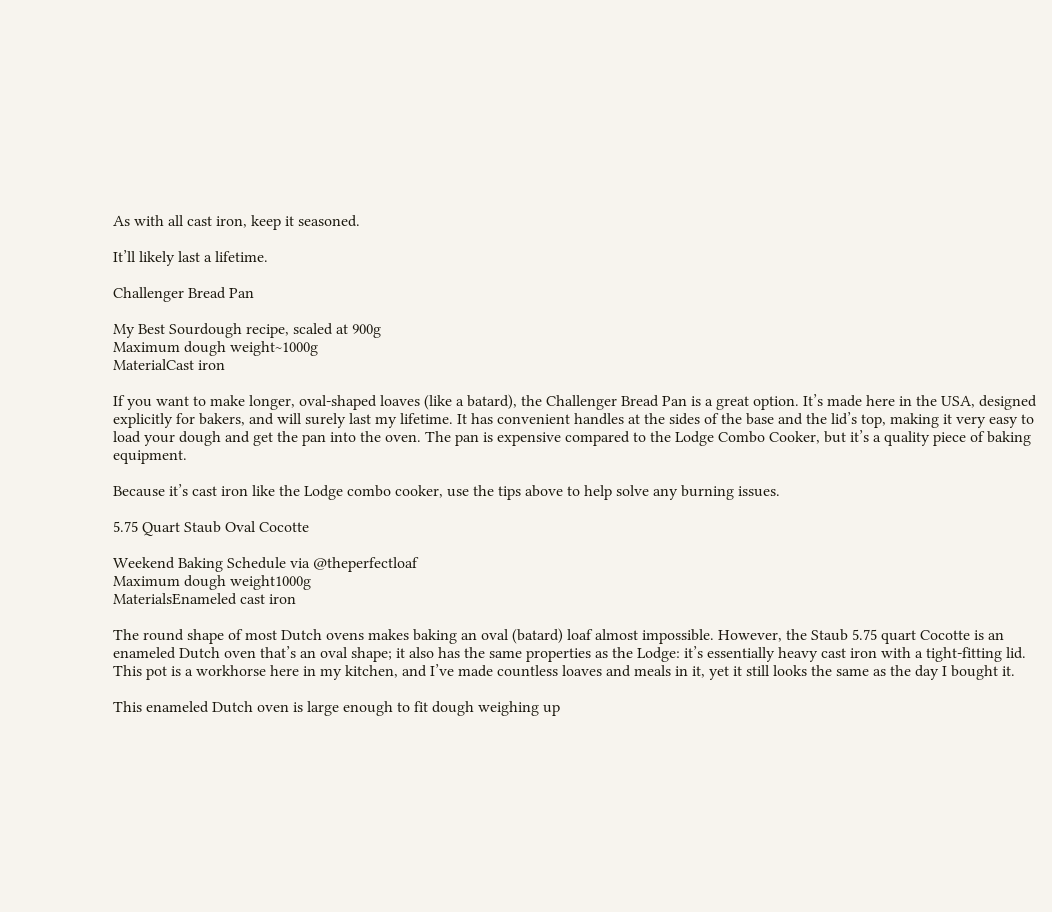As with all cast iron, keep it seasoned.

It’ll likely last a lifetime.

Challenger Bread Pan

My Best Sourdough recipe, scaled at 900g
Maximum dough weight~1000g
MaterialCast iron

If you want to make longer, oval-shaped loaves (like a batard), the Challenger Bread Pan is a great option. It’s made here in the USA, designed explicitly for bakers, and will surely last my lifetime. It has convenient handles at the sides of the base and the lid’s top, making it very easy to load your dough and get the pan into the oven. The pan is expensive compared to the Lodge Combo Cooker, but it’s a quality piece of baking equipment.

Because it’s cast iron like the Lodge combo cooker, use the tips above to help solve any burning issues.

5.75 Quart Staub Oval Cocotte

Weekend Baking Schedule via @theperfectloaf
Maximum dough weight1000g
MaterialsEnameled cast iron

The round shape of most Dutch ovens makes baking an oval (batard) loaf almost impossible. However, the Staub 5.75 quart Cocotte is an enameled Dutch oven that’s an oval shape; it also has the same properties as the Lodge: it’s essentially heavy cast iron with a tight-fitting lid. This pot is a workhorse here in my kitchen, and I’ve made countless loaves and meals in it, yet it still looks the same as the day I bought it.

This enameled Dutch oven is large enough to fit dough weighing up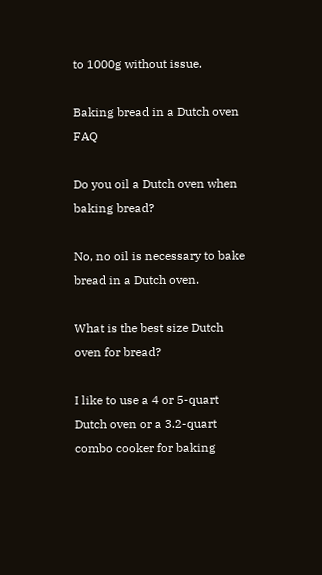to 1000g without issue.

Baking bread in a Dutch oven FAQ

Do you oil a Dutch oven when baking bread?

No, no oil is necessary to bake bread in a Dutch oven.

What is the best size Dutch oven for bread?

I like to use a 4 or 5-quart Dutch oven or a 3.2-quart combo cooker for baking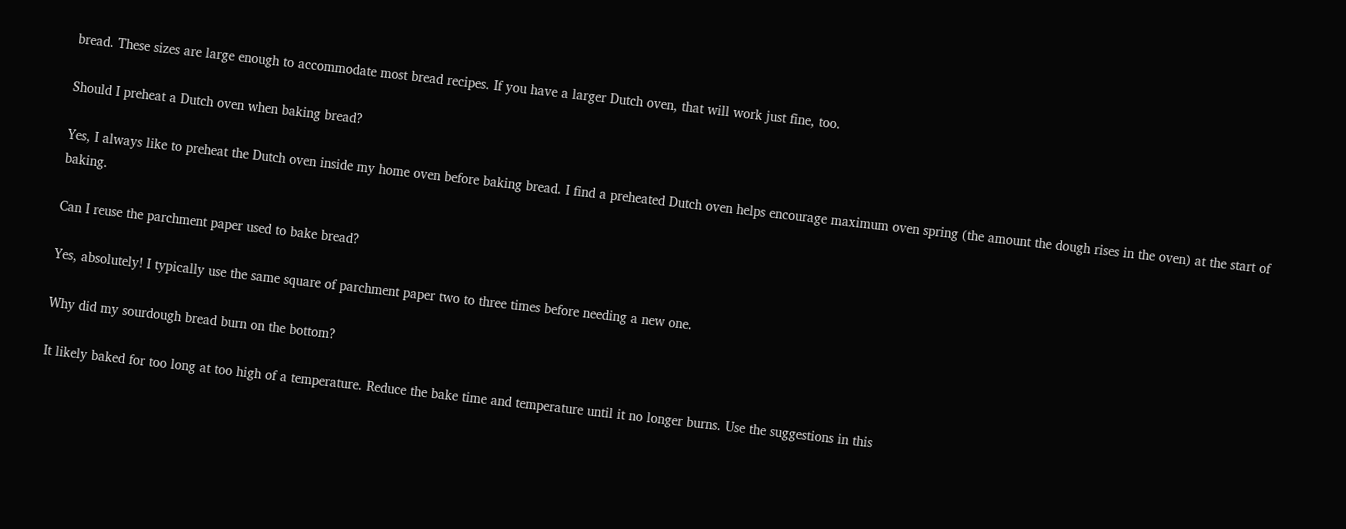bread. These sizes are large enough to accommodate most bread recipes. If you have a larger Dutch oven, that will work just fine, too.

Should I preheat a Dutch oven when baking bread?

Yes, I always like to preheat the Dutch oven inside my home oven before baking bread. I find a preheated Dutch oven helps encourage maximum oven spring (the amount the dough rises in the oven) at the start of baking.

Can I reuse the parchment paper used to bake bread?

Yes, absolutely! I typically use the same square of parchment paper two to three times before needing a new one.

Why did my sourdough bread burn on the bottom?

It likely baked for too long at too high of a temperature. Reduce the bake time and temperature until it no longer burns. Use the suggestions in this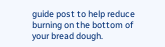guide post to help reduce burning on the bottom of your bread dough.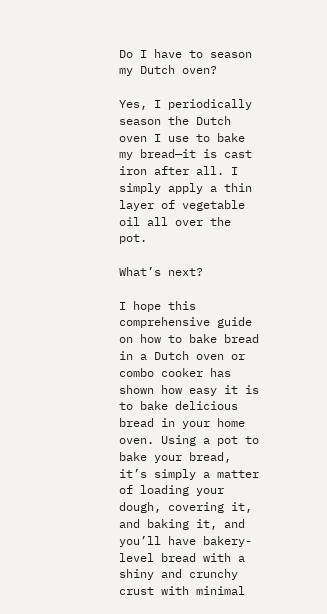Do I have to season my Dutch oven?

Yes, I periodically season the Dutch oven I use to bake my bread—it is cast iron after all. I simply apply a thin layer of vegetable oil all over the pot.

What’s next?

I hope this comprehensive guide on how to bake bread in a Dutch oven or combo cooker has shown how easy it is to bake delicious bread in your home oven. Using a pot to bake your bread, it’s simply a matter of loading your dough, covering it, and baking it, and you’ll have bakery-level bread with a shiny and crunchy crust with minimal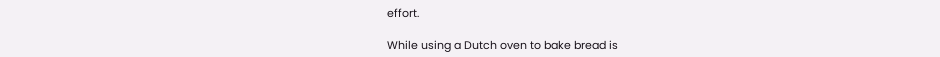effort.

While using a Dutch oven to bake bread is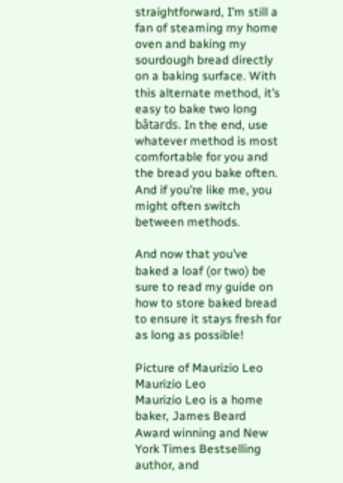straightforward, I’m still a fan of steaming my home oven and baking my sourdough bread directly on a baking surface. With this alternate method, it’s easy to bake two long bâtards. In the end, use whatever method is most comfortable for you and the bread you bake often. And if you’re like me, you might often switch between methods.

And now that you’ve baked a loaf (or two) be sure to read my guide on how to store baked bread to ensure it stays fresh for as long as possible!

Picture of Maurizio Leo
Maurizio Leo
Maurizio Leo is a home baker, James Beard Award winning and New York Times Bestselling author, and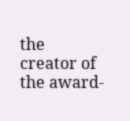the creator of the award-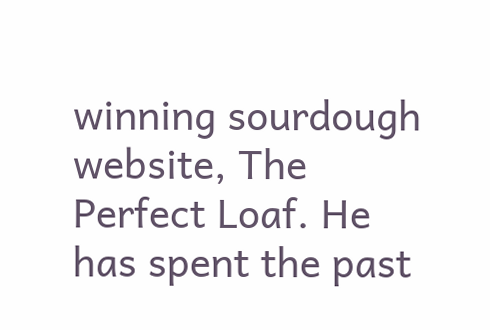winning sourdough website, The Perfect Loaf. He has spent the past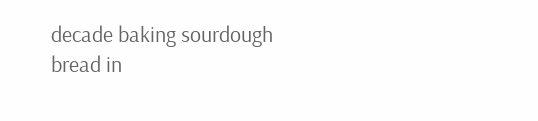decade baking sourdough bread in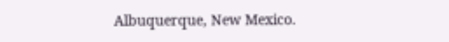Albuquerque, New Mexico.